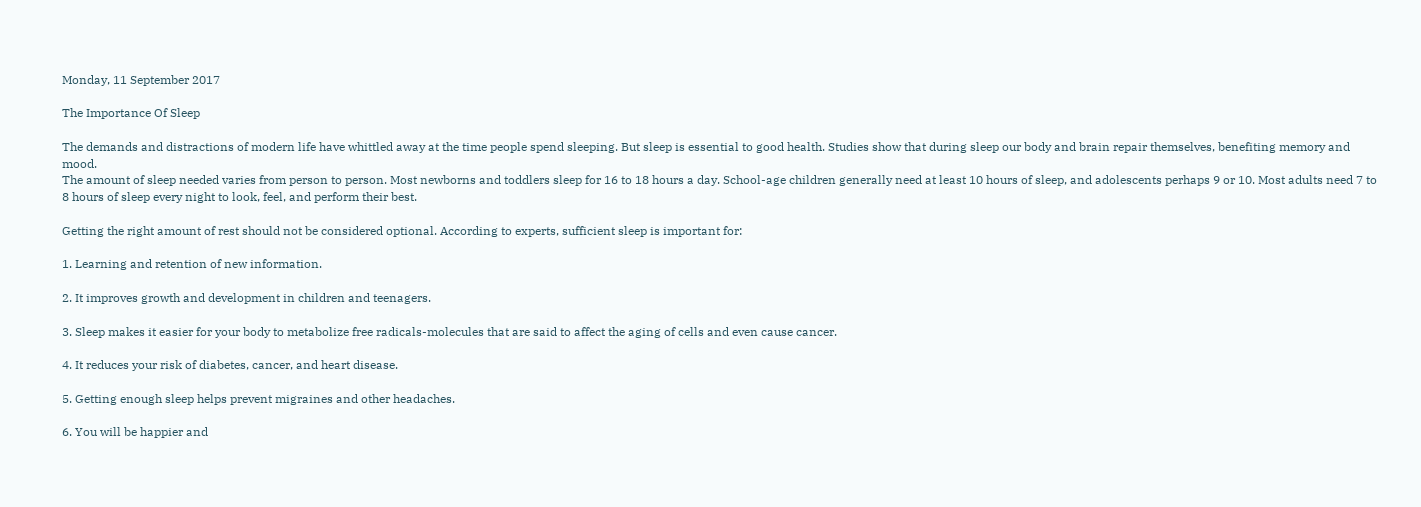Monday, 11 September 2017

The Importance Of Sleep

The demands and distractions of modern life have whittled away at the time people spend sleeping. But sleep is essential to good health. Studies show that during sleep our body and brain repair themselves, benefiting memory and mood.
The amount of sleep needed varies from person to person. Most newborns and toddlers sleep for 16 to 18 hours a day. School-age children generally need at least 10 hours of sleep, and adolescents perhaps 9 or 10. Most adults need 7 to 8 hours of sleep every night to look, feel, and perform their best.

Getting the right amount of rest should not be considered optional. According to experts, sufficient sleep is important for:

1. Learning and retention of new information.

2. It improves growth and development in children and teenagers.

3. Sleep makes it easier for your body to metabolize free radicals-molecules that are said to affect the aging of cells and even cause cancer.

4. It reduces your risk of diabetes, cancer, and heart disease.

5. Getting enough sleep helps prevent migraines and other headaches.

6. You will be happier and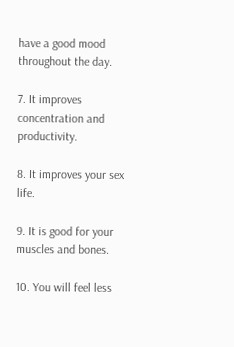have a good mood throughout the day.

7. It improves concentration and productivity.

8. It improves your sex life.

9. It is good for your muscles and bones.

10. You will feel less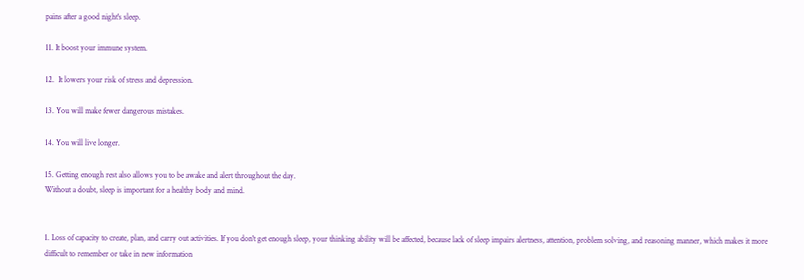pains after a good night's sleep.

11. It boost your immune system.

12.  It lowers your risk of stress and depression.

13. You will make fewer dangerous mistakes.

14. You will live longer.

15. Getting enough rest also allows you to be awake and alert throughout the day.
Without a doubt, sleep is important for a healthy body and mind.


1. Loss of capacity to create, plan, and carry out activities. If you don't get enough sleep, your thinking ability will be affected, because lack of sleep impairs alertness, attention, problem solving, and reasoning manner, which makes it more difficult to remember or take in new information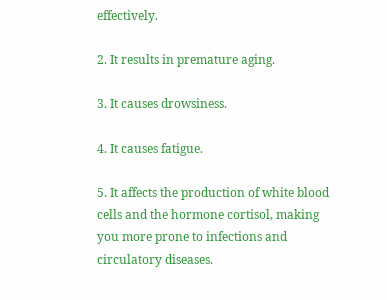effectively.

2. It results in premature aging.

3. It causes drowsiness.

4. It causes fatigue.

5. It affects the production of white blood cells and the hormone cortisol, making you more prone to infections and circulatory diseases.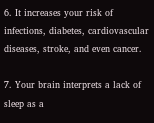6. It increases your risk of infections, diabetes, cardiovascular diseases, stroke, and even cancer.

7. Your brain interprets a lack of sleep as a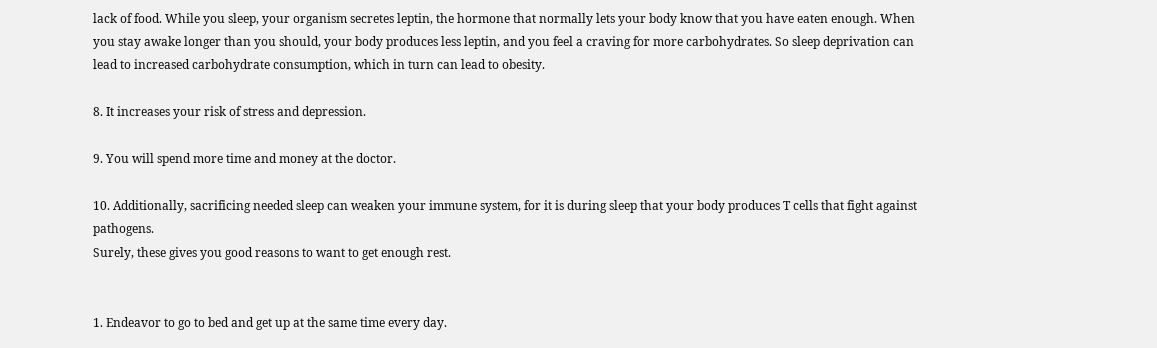lack of food. While you sleep, your organism secretes leptin, the hormone that normally lets your body know that you have eaten enough. When you stay awake longer than you should, your body produces less leptin, and you feel a craving for more carbohydrates. So sleep deprivation can lead to increased carbohydrate consumption, which in turn can lead to obesity.

8. It increases your risk of stress and depression.

9. You will spend more time and money at the doctor.

10. Additionally, sacrificing needed sleep can weaken your immune system, for it is during sleep that your body produces T cells that fight against pathogens.
Surely, these gives you good reasons to want to get enough rest.


1. Endeavor to go to bed and get up at the same time every day.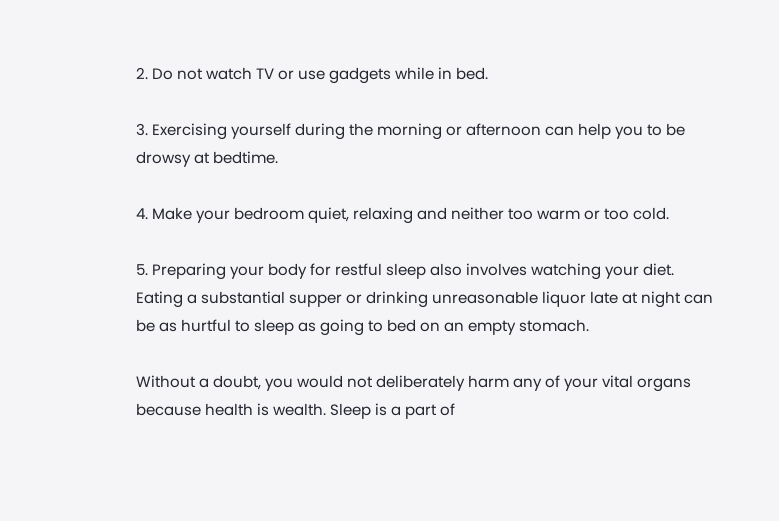2. Do not watch TV or use gadgets while in bed.

3. Exercising yourself during the morning or afternoon can help you to be drowsy at bedtime.

4. Make your bedroom quiet, relaxing and neither too warm or too cold.

5. Preparing your body for restful sleep also involves watching your diet. Eating a substantial supper or drinking unreasonable liquor late at night can be as hurtful to sleep as going to bed on an empty stomach.

Without a doubt, you would not deliberately harm any of your vital organs because health is wealth. Sleep is a part of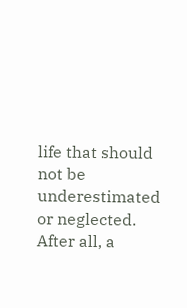life that should not be underestimated or neglected. After all, a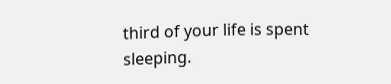third of your life is spent sleeping.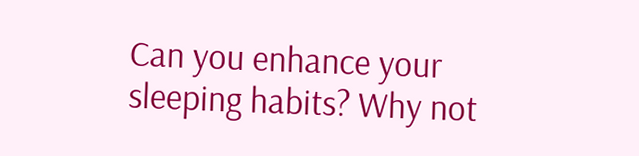Can you enhance your sleeping habits? Why not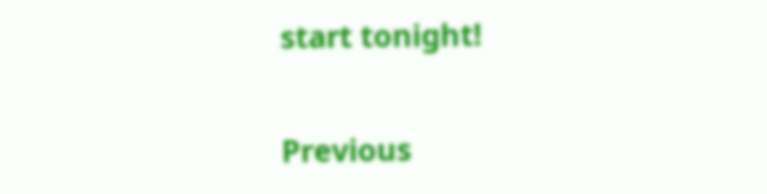start tonight!

Previous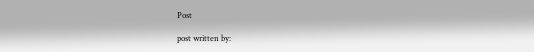Post

post written by: